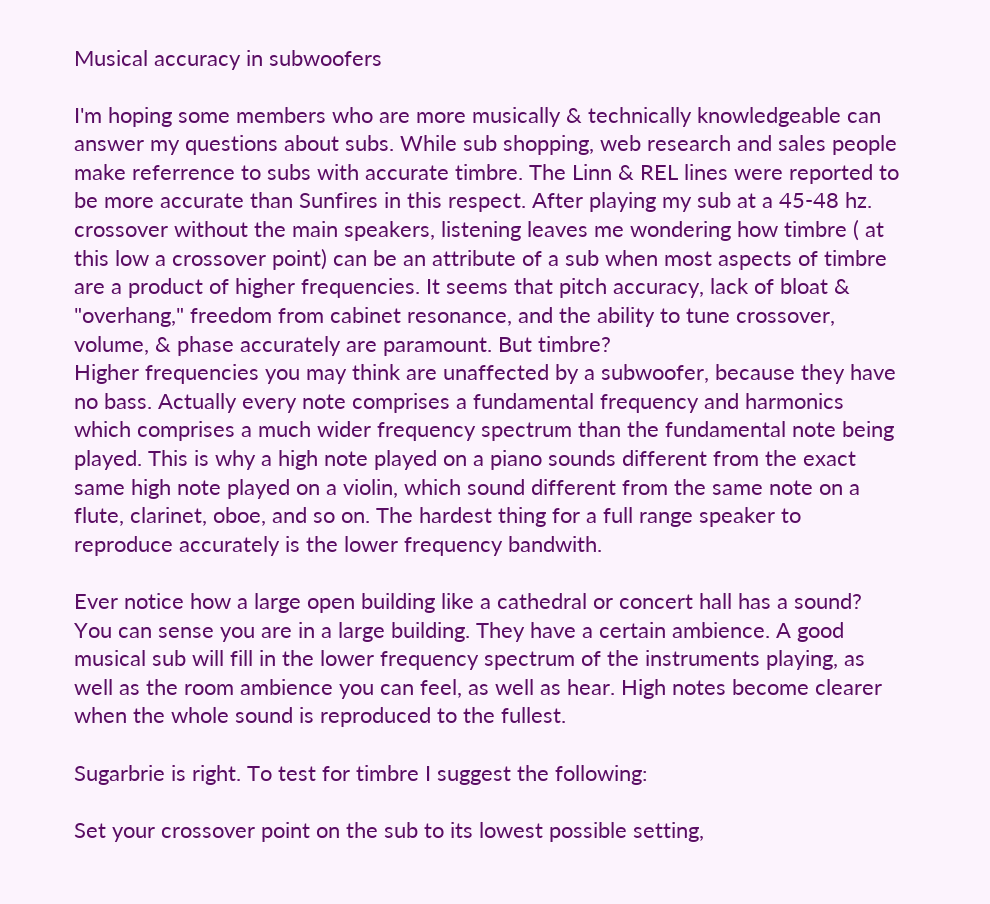Musical accuracy in subwoofers

I'm hoping some members who are more musically & technically knowledgeable can answer my questions about subs. While sub shopping, web research and sales people make referrence to subs with accurate timbre. The Linn & REL lines were reported to be more accurate than Sunfires in this respect. After playing my sub at a 45-48 hz. crossover without the main speakers, listening leaves me wondering how timbre ( at this low a crossover point) can be an attribute of a sub when most aspects of timbre are a product of higher frequencies. It seems that pitch accuracy, lack of bloat & "overhang," freedom from cabinet resonance, and the ability to tune crossover, volume, & phase accurately are paramount. But timbre?
Higher frequencies you may think are unaffected by a subwoofer, because they have no bass. Actually every note comprises a fundamental frequency and harmonics which comprises a much wider frequency spectrum than the fundamental note being played. This is why a high note played on a piano sounds different from the exact same high note played on a violin, which sound different from the same note on a flute, clarinet, oboe, and so on. The hardest thing for a full range speaker to reproduce accurately is the lower frequency bandwith.

Ever notice how a large open building like a cathedral or concert hall has a sound? You can sense you are in a large building. They have a certain ambience. A good musical sub will fill in the lower frequency spectrum of the instruments playing, as well as the room ambience you can feel, as well as hear. High notes become clearer when the whole sound is reproduced to the fullest.

Sugarbrie is right. To test for timbre I suggest the following:

Set your crossover point on the sub to its lowest possible setting,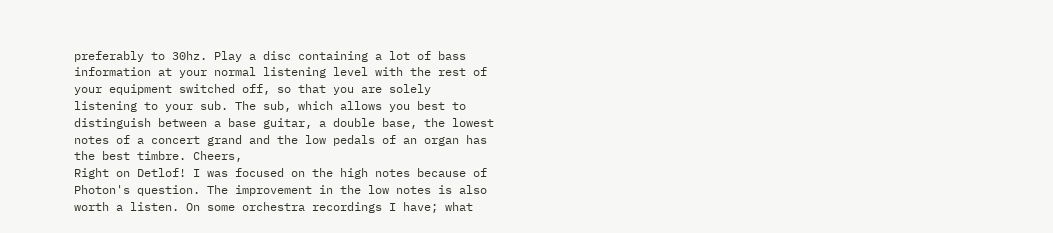preferably to 30hz. Play a disc containing a lot of bass information at your normal listening level with the rest of your equipment switched off, so that you are solely listening to your sub. The sub, which allows you best to distinguish between a base guitar, a double base, the lowest notes of a concert grand and the low pedals of an organ has the best timbre. Cheers,
Right on Detlof! I was focused on the high notes because of Photon's question. The improvement in the low notes is also worth a listen. On some orchestra recordings I have; what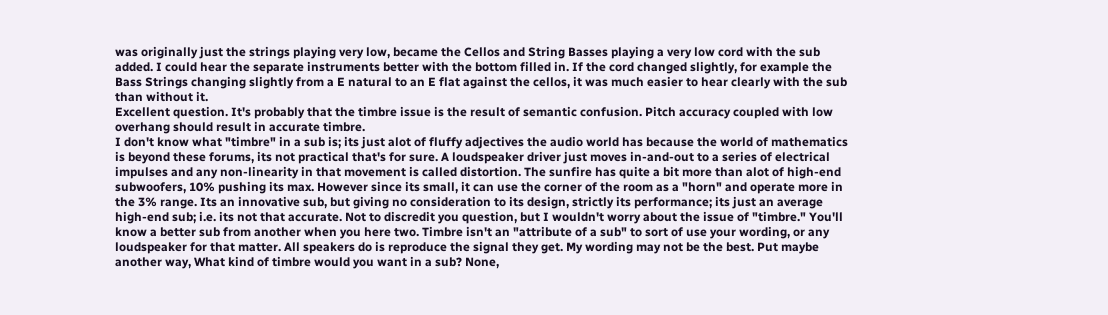was originally just the strings playing very low, became the Cellos and String Basses playing a very low cord with the sub added. I could hear the separate instruments better with the bottom filled in. If the cord changed slightly, for example the Bass Strings changing slightly from a E natural to an E flat against the cellos, it was much easier to hear clearly with the sub than without it.
Excellent question. It's probably that the timbre issue is the result of semantic confusion. Pitch accuracy coupled with low overhang should result in accurate timbre.
I don't know what "timbre" in a sub is; its just alot of fluffy adjectives the audio world has because the world of mathematics is beyond these forums, its not practical that's for sure. A loudspeaker driver just moves in-and-out to a series of electrical impulses and any non-linearity in that movement is called distortion. The sunfire has quite a bit more than alot of high-end subwoofers, 10% pushing its max. However since its small, it can use the corner of the room as a "horn" and operate more in the 3% range. Its an innovative sub, but giving no consideration to its design, strictly its performance; its just an average high-end sub; i.e. its not that accurate. Not to discredit you question, but I wouldn't worry about the issue of "timbre." You'll know a better sub from another when you here two. Timbre isn't an "attribute of a sub" to sort of use your wording, or any loudspeaker for that matter. All speakers do is reproduce the signal they get. My wording may not be the best. Put maybe another way, What kind of timbre would you want in a sub? None,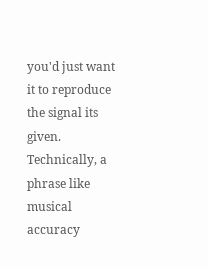you'd just want it to reproduce the signal its given. Technically, a phrase like musical accuracy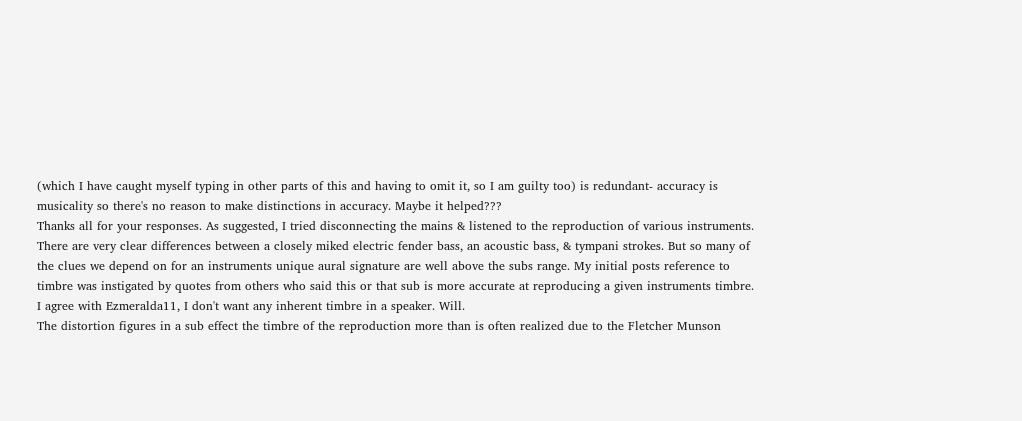(which I have caught myself typing in other parts of this and having to omit it, so I am guilty too) is redundant- accuracy is musicality so there's no reason to make distinctions in accuracy. Maybe it helped???
Thanks all for your responses. As suggested, I tried disconnecting the mains & listened to the reproduction of various instruments. There are very clear differences between a closely miked electric fender bass, an acoustic bass, & tympani strokes. But so many of the clues we depend on for an instruments unique aural signature are well above the subs range. My initial posts reference to timbre was instigated by quotes from others who said this or that sub is more accurate at reproducing a given instruments timbre. I agree with Ezmeralda11, I don't want any inherent timbre in a speaker. Will.
The distortion figures in a sub effect the timbre of the reproduction more than is often realized due to the Fletcher Munson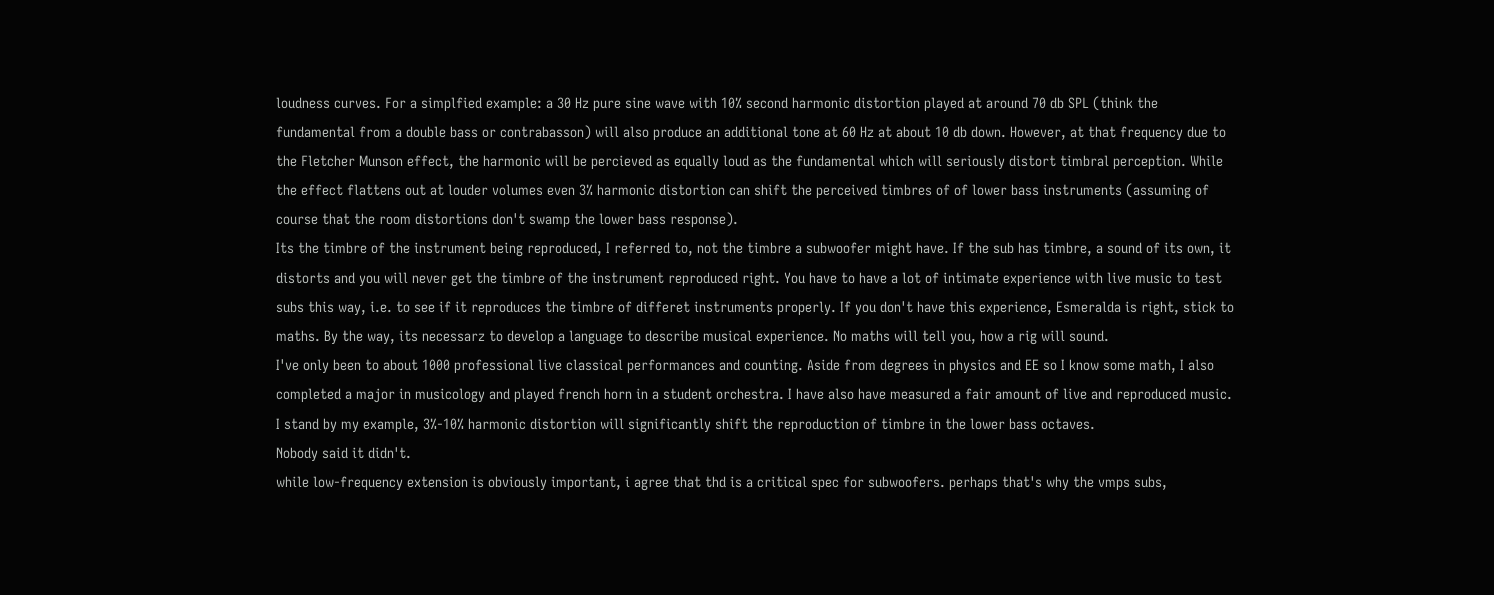loudness curves. For a simplfied example: a 30 Hz pure sine wave with 10% second harmonic distortion played at around 70 db SPL (think the fundamental from a double bass or contrabasson) will also produce an additional tone at 60 Hz at about 10 db down. However, at that frequency due to the Fletcher Munson effect, the harmonic will be percieved as equally loud as the fundamental which will seriously distort timbral perception. While the effect flattens out at louder volumes even 3% harmonic distortion can shift the perceived timbres of of lower bass instruments (assuming of course that the room distortions don't swamp the lower bass response).
Its the timbre of the instrument being reproduced, I referred to, not the timbre a subwoofer might have. If the sub has timbre, a sound of its own, it distorts and you will never get the timbre of the instrument reproduced right. You have to have a lot of intimate experience with live music to test subs this way, i.e. to see if it reproduces the timbre of differet instruments properly. If you don't have this experience, Esmeralda is right, stick to maths. By the way, its necessarz to develop a language to describe musical experience. No maths will tell you, how a rig will sound.
I've only been to about 1000 professional live classical performances and counting. Aside from degrees in physics and EE so I know some math, I also completed a major in musicology and played french horn in a student orchestra. I have also have measured a fair amount of live and reproduced music. I stand by my example, 3%-10% harmonic distortion will significantly shift the reproduction of timbre in the lower bass octaves.
Nobody said it didn't.
while low-frequency extension is obviously important, i agree that thd is a critical spec for subwoofers. perhaps that's why the vmps subs,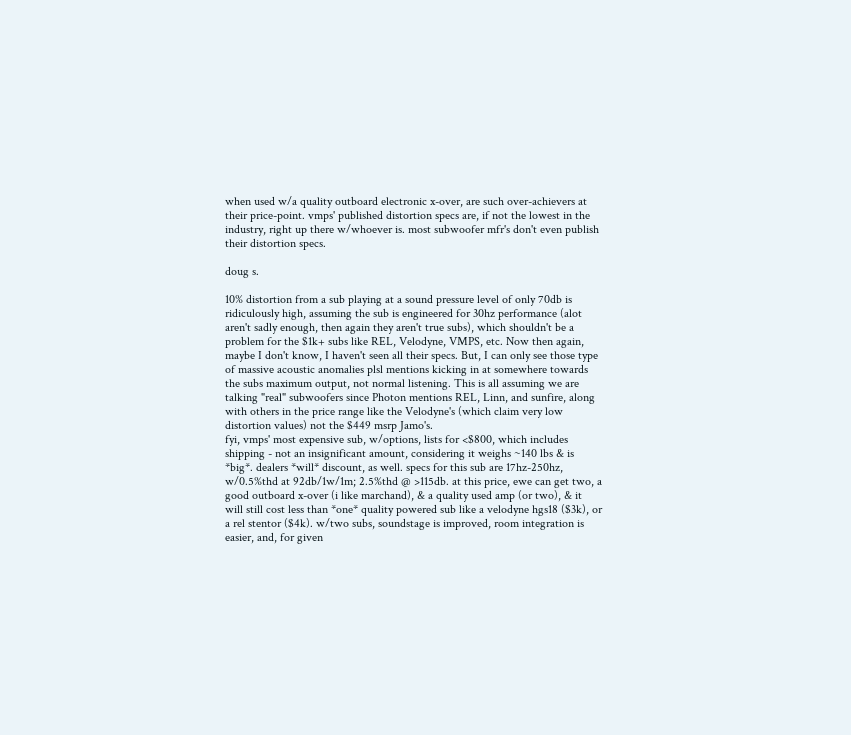when used w/a quality outboard electronic x-over, are such over-achievers at their price-point. vmps' published distortion specs are, if not the lowest in the industry, right up there w/whoever is. most subwoofer mfr's don't even publish their distortion specs.

doug s.

10% distortion from a sub playing at a sound pressure level of only 70db is ridiculously high, assuming the sub is engineered for 30hz performance (alot aren't sadly enough, then again they aren't true subs), which shouldn't be a problem for the $1k+ subs like REL, Velodyne, VMPS, etc. Now then again, maybe I don't know, I haven't seen all their specs. But, I can only see those type of massive acoustic anomalies plsl mentions kicking in at somewhere towards the subs maximum output, not normal listening. This is all assuming we are talking "real" subwoofers since Photon mentions REL, Linn, and sunfire, along with others in the price range like the Velodyne's (which claim very low distortion values) not the $449 msrp Jamo's.
fyi, vmps' most expensive sub, w/options, lists for <$800, which includes shipping - not an insignificant amount, considering it weighs ~140 lbs & is *big*. dealers *will* discount, as well. specs for this sub are 17hz-250hz, w/0.5%thd at 92db/1w/1m; 2.5%thd @ >115db. at this price, ewe can get two, a good outboard x-over (i like marchand), & a quality used amp (or two), & it will still cost less than *one* quality powered sub like a velodyne hgs18 ($3k), or a rel stentor ($4k). w/two subs, soundstage is improved, room integration is easier, and, for given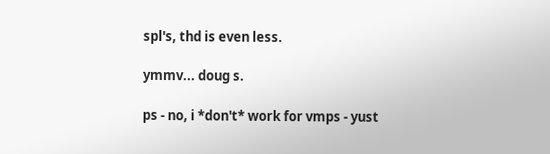spl's, thd is even less.

ymmv... doug s.

ps - no, i *don't* work for vmps - yust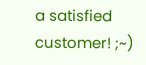a satisfied customer! ;~)